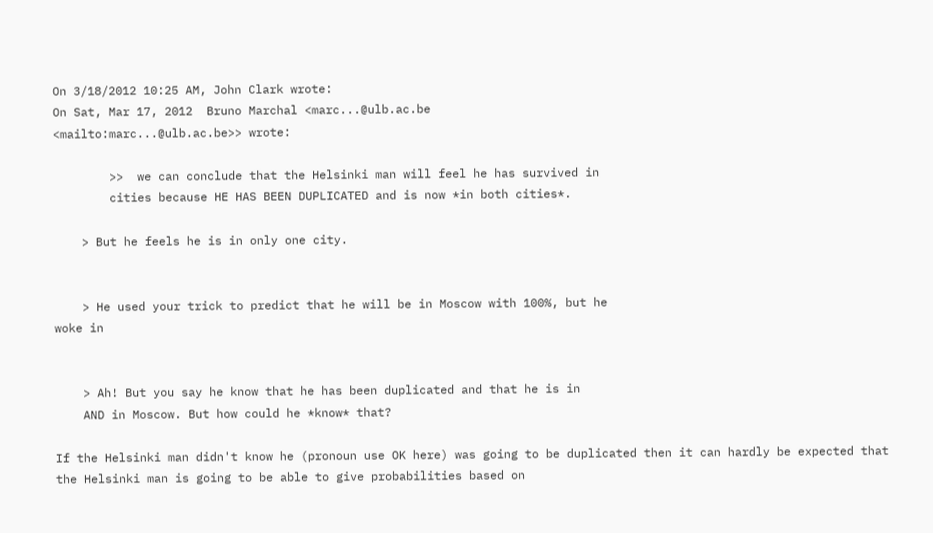On 3/18/2012 10:25 AM, John Clark wrote:
On Sat, Mar 17, 2012  Bruno Marchal <marc...@ulb.ac.be
<mailto:marc...@ulb.ac.be>> wrote:

        >>  we can conclude that the Helsinki man will feel he has survived in
        cities because HE HAS BEEN DUPLICATED and is now *in both cities*.

    > But he feels he is in only one city.


    > He used your trick to predict that he will be in Moscow with 100%, but he
woke in


    > Ah! But you say he know that he has been duplicated and that he is in
    AND in Moscow. But how could he *know* that?

If the Helsinki man didn't know he (pronoun use OK here) was going to be duplicated then it can hardly be expected that the Helsinki man is going to be able to give probabilities based on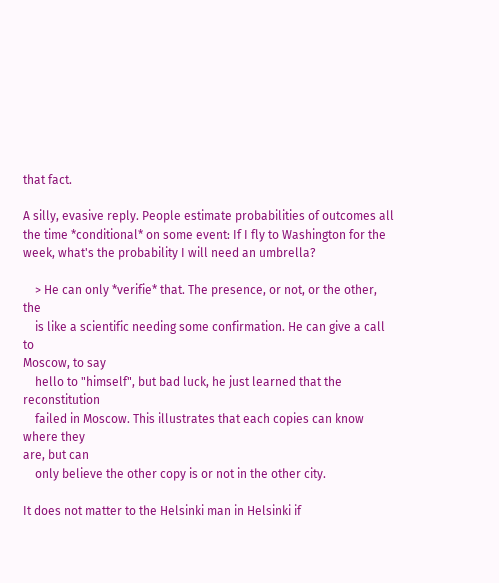that fact.

A silly, evasive reply. People estimate probabilities of outcomes all the time *conditional* on some event: If I fly to Washington for the week, what's the probability I will need an umbrella?

    > He can only *verifie* that. The presence, or not, or the other, the
    is like a scientific needing some confirmation. He can give a call to
Moscow, to say
    hello to "himself", but bad luck, he just learned that the reconstitution
    failed in Moscow. This illustrates that each copies can know where they
are, but can
    only believe the other copy is or not in the other city.

It does not matter to the Helsinki man in Helsinki if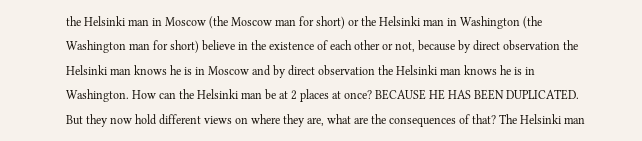the Helsinki man in Moscow (the Moscow man for short) or the Helsinki man in Washington (the Washington man for short) believe in the existence of each other or not, because by direct observation the Helsinki man knows he is in Moscow and by direct observation the Helsinki man knows he is in Washington. How can the Helsinki man be at 2 places at once? BECAUSE HE HAS BEEN DUPLICATED. But they now hold different views on where they are, what are the consequences of that? The Helsinki man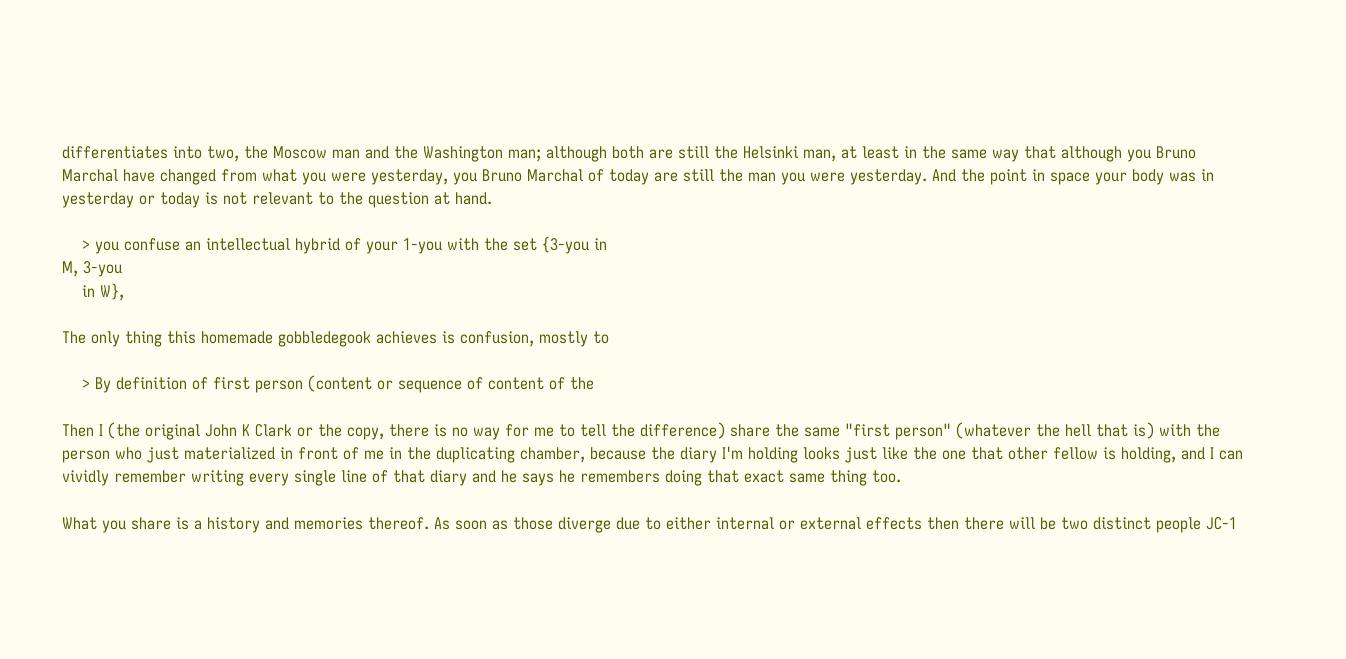differentiates into two, the Moscow man and the Washington man; although both are still the Helsinki man, at least in the same way that although you Bruno Marchal have changed from what you were yesterday, you Bruno Marchal of today are still the man you were yesterday. And the point in space your body was in yesterday or today is not relevant to the question at hand.

    > you confuse an intellectual hybrid of your 1-you with the set {3-you in
M, 3-you
    in W},

The only thing this homemade gobbledegook achieves is confusion, mostly to

    > By definition of first person (content or sequence of content of the

Then I (the original John K Clark or the copy, there is no way for me to tell the difference) share the same "first person" (whatever the hell that is) with the person who just materialized in front of me in the duplicating chamber, because the diary I'm holding looks just like the one that other fellow is holding, and I can vividly remember writing every single line of that diary and he says he remembers doing that exact same thing too.

What you share is a history and memories thereof. As soon as those diverge due to either internal or external effects then there will be two distinct people JC-1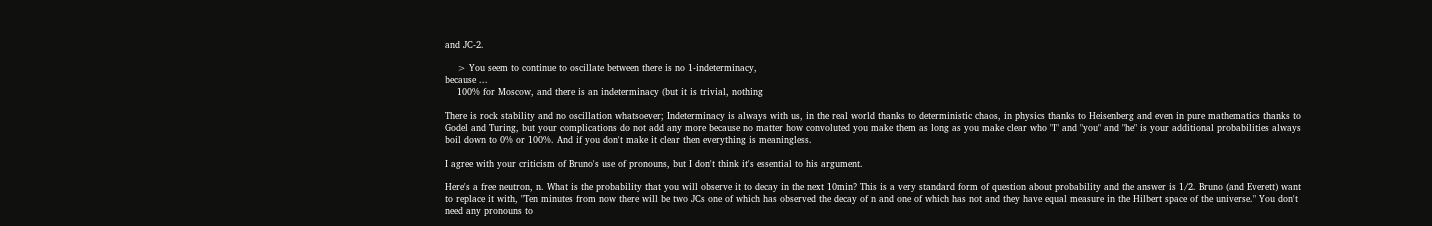and JC-2.

    > You seem to continue to oscillate between there is no 1-indeterminacy,
because ...
    100% for Moscow, and there is an indeterminacy (but it is trivial, nothing

There is rock stability and no oscillation whatsoever; Indeterminacy is always with us, in the real world thanks to deterministic chaos, in physics thanks to Heisenberg and even in pure mathematics thanks to Godel and Turing, but your complications do not add any more because no matter how convoluted you make them as long as you make clear who "I" and "you" and "he" is your additional probabilities always boil down to 0% or 100%. And if you don't make it clear then everything is meaningless.

I agree with your criticism of Bruno's use of pronouns, but I don't think it's essential to his argument.

Here's a free neutron, n. What is the probability that you will observe it to decay in the next 10min? This is a very standard form of question about probability and the answer is 1/2. Bruno (and Everett) want to replace it with, "Ten minutes from now there will be two JCs one of which has observed the decay of n and one of which has not and they have equal measure in the Hilbert space of the universe." You don't need any pronouns to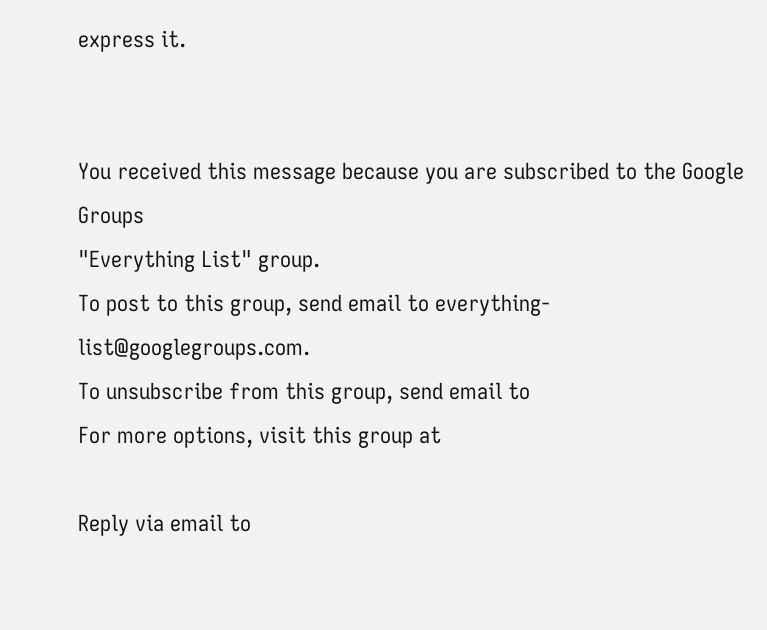express it.


You received this message because you are subscribed to the Google Groups
"Everything List" group.
To post to this group, send email to everything-list@googlegroups.com.
To unsubscribe from this group, send email to
For more options, visit this group at

Reply via email to